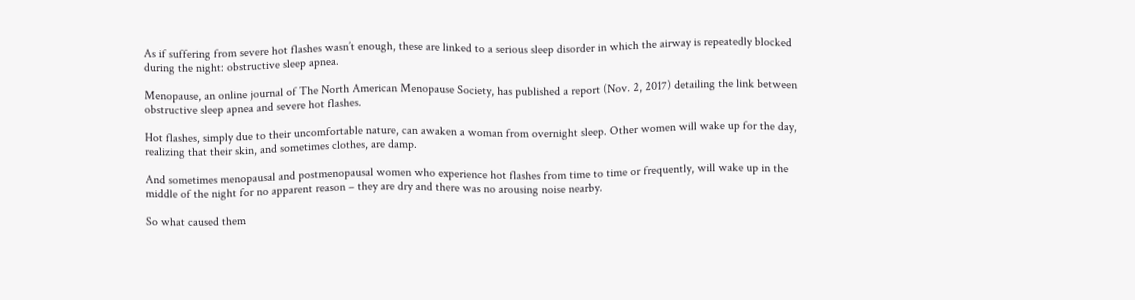As if suffering from severe hot flashes wasn’t enough, these are linked to a serious sleep disorder in which the airway is repeatedly blocked during the night: obstructive sleep apnea.

Menopause, an online journal of The North American Menopause Society, has published a report (Nov. 2, 2017) detailing the link between obstructive sleep apnea and severe hot flashes.

Hot flashes, simply due to their uncomfortable nature, can awaken a woman from overnight sleep. Other women will wake up for the day, realizing that their skin, and sometimes clothes, are damp.

And sometimes menopausal and postmenopausal women who experience hot flashes from time to time or frequently, will wake up in the middle of the night for no apparent reason – they are dry and there was no arousing noise nearby.

So what caused them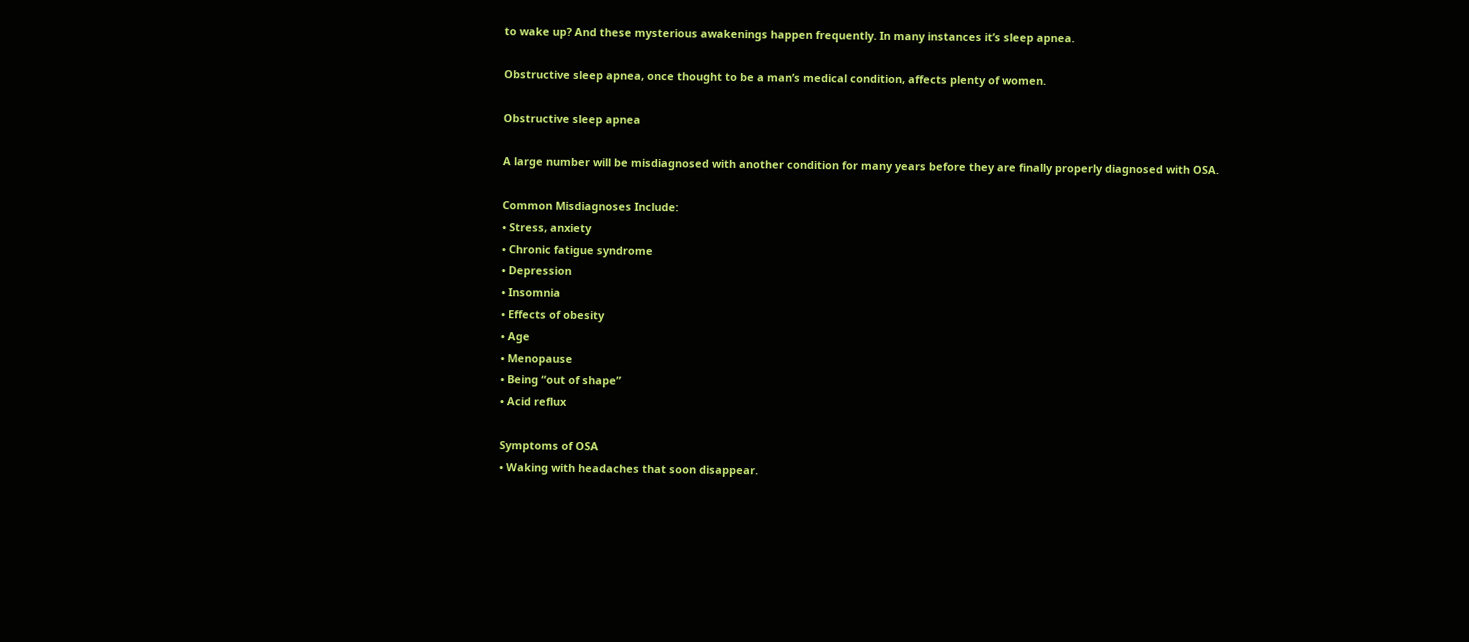to wake up? And these mysterious awakenings happen frequently. In many instances it’s sleep apnea.

Obstructive sleep apnea, once thought to be a man’s medical condition, affects plenty of women.

Obstructive sleep apnea

A large number will be misdiagnosed with another condition for many years before they are finally properly diagnosed with OSA.

Common Misdiagnoses Include:
• Stress, anxiety
• Chronic fatigue syndrome
• Depression
• Insomnia
• Effects of obesity
• Age
• Menopause
• Being “out of shape”
• Acid reflux

Symptoms of OSA
• Waking with headaches that soon disappear.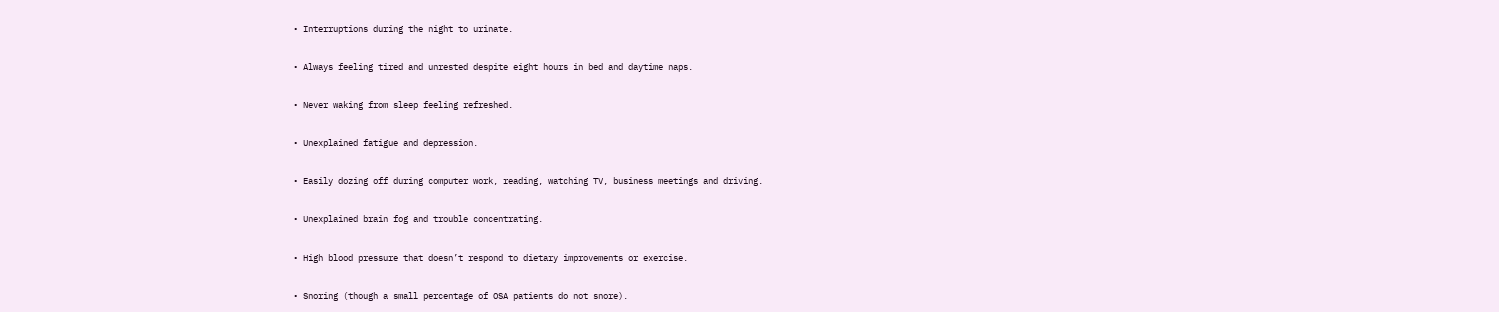• Interruptions during the night to urinate.

• Always feeling tired and unrested despite eight hours in bed and daytime naps.

• Never waking from sleep feeling refreshed.

• Unexplained fatigue and depression.

• Easily dozing off during computer work, reading, watching TV, business meetings and driving.

• Unexplained brain fog and trouble concentrating.

• High blood pressure that doesn’t respond to dietary improvements or exercise.

• Snoring (though a small percentage of OSA patients do not snore).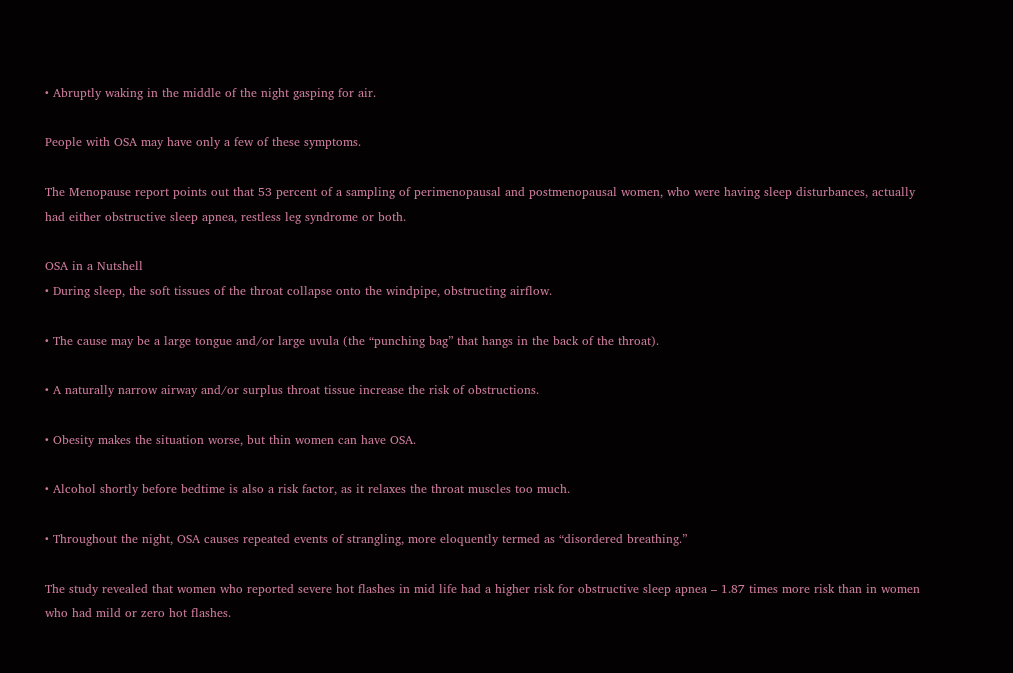• Abruptly waking in the middle of the night gasping for air.

People with OSA may have only a few of these symptoms.

The Menopause report points out that 53 percent of a sampling of perimenopausal and postmenopausal women, who were having sleep disturbances, actually had either obstructive sleep apnea, restless leg syndrome or both.

OSA in a Nutshell
• During sleep, the soft tissues of the throat collapse onto the windpipe, obstructing airflow.

• The cause may be a large tongue and/or large uvula (the “punching bag” that hangs in the back of the throat).

• A naturally narrow airway and/or surplus throat tissue increase the risk of obstructions.

• Obesity makes the situation worse, but thin women can have OSA.

• Alcohol shortly before bedtime is also a risk factor, as it relaxes the throat muscles too much.

• Throughout the night, OSA causes repeated events of strangling, more eloquently termed as “disordered breathing.”

The study revealed that women who reported severe hot flashes in mid life had a higher risk for obstructive sleep apnea – 1.87 times more risk than in women who had mild or zero hot flashes.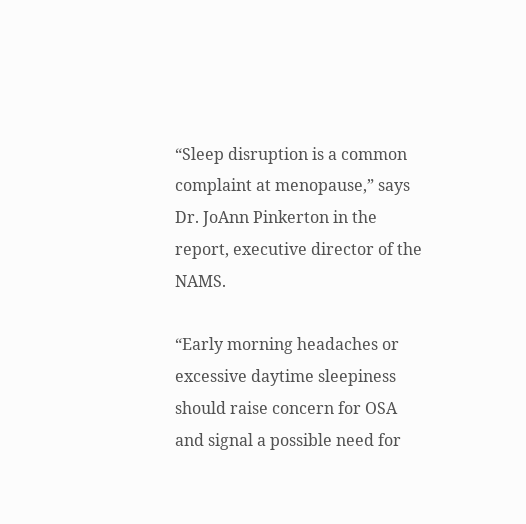“Sleep disruption is a common complaint at menopause,” says Dr. JoAnn Pinkerton in the report, executive director of the NAMS.

“Early morning headaches or excessive daytime sleepiness should raise concern for OSA and signal a possible need for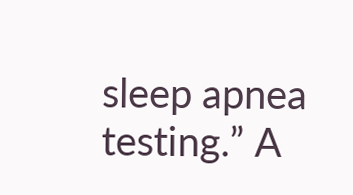sleep apnea testing.” A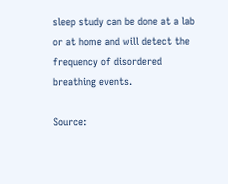sleep study can be done at a lab or at home and will detect the frequency of disordered breathing events.

Source: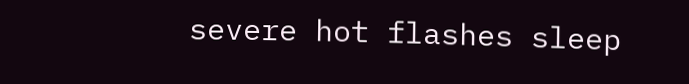severe hot flashes sleep